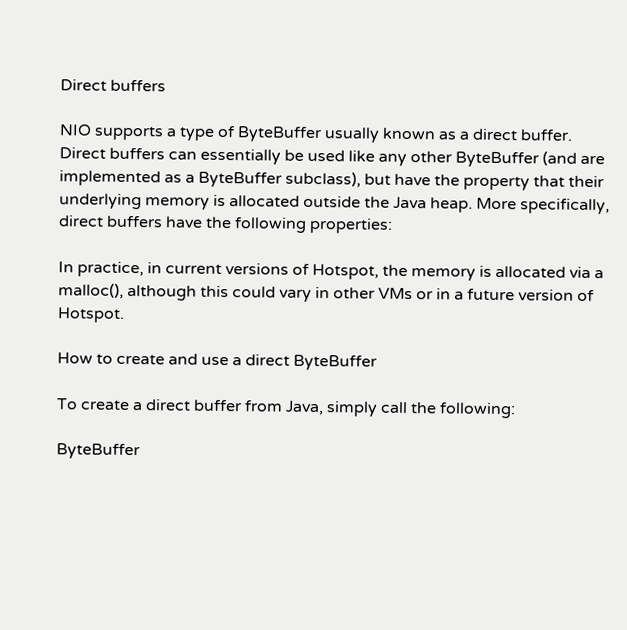Direct buffers

NIO supports a type of ByteBuffer usually known as a direct buffer. Direct buffers can essentially be used like any other ByteBuffer (and are implemented as a ByteBuffer subclass), but have the property that their underlying memory is allocated outside the Java heap. More specifically, direct buffers have the following properties:

In practice, in current versions of Hotspot, the memory is allocated via a malloc(), although this could vary in other VMs or in a future version of Hotspot.

How to create and use a direct ByteBuffer

To create a direct buffer from Java, simply call the following:

ByteBuffer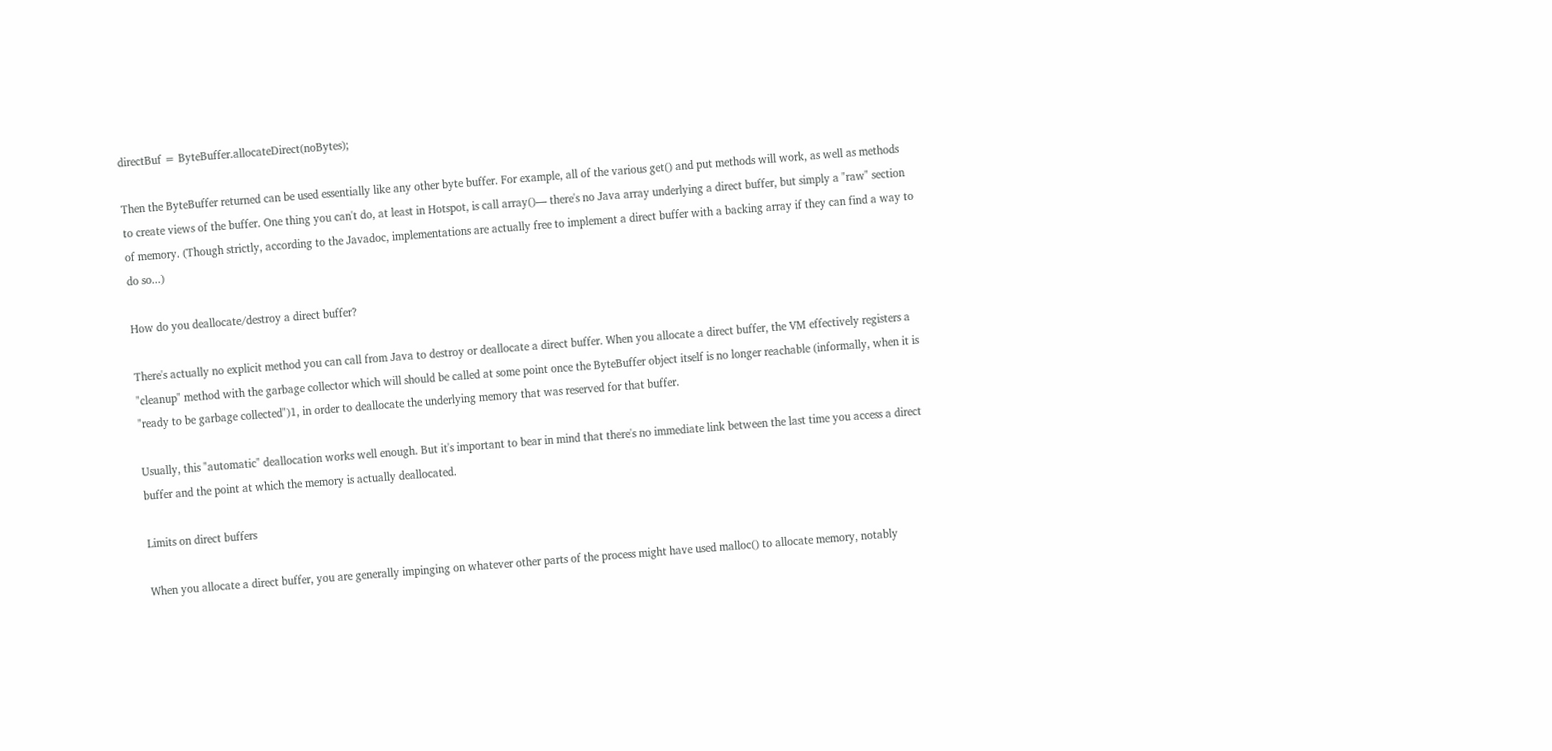directBuf = ByteBuffer.allocateDirect(noBytes);

Then the ByteBuffer returned can be used essentially like any other byte buffer. For example, all of the various get() and put methods will work, as well as methods to create views of the buffer. One thing you can't do, at least in Hotspot, is call array()— there's no Java array underlying a direct buffer, but simply a "raw" section of memory. (Though strictly, according to the Javadoc, implementations are actually free to implement a direct buffer with a backing array if they can find a way to do so...)

How do you deallocate/destroy a direct buffer?

There's actually no explicit method you can call from Java to destroy or deallocate a direct buffer. When you allocate a direct buffer, the VM effectively registers a "cleanup" method with the garbage collector which will should be called at some point once the ByteBuffer object itself is no longer reachable (informally, when it is "ready to be garbage collected")1, in order to deallocate the underlying memory that was reserved for that buffer.

Usually, this "automatic" deallocation works well enough. But it's important to bear in mind that there's no immediate link between the last time you access a direct buffer and the point at which the memory is actually deallocated.

Limits on direct buffers

When you allocate a direct buffer, you are generally impinging on whatever other parts of the process might have used malloc() to allocate memory, notably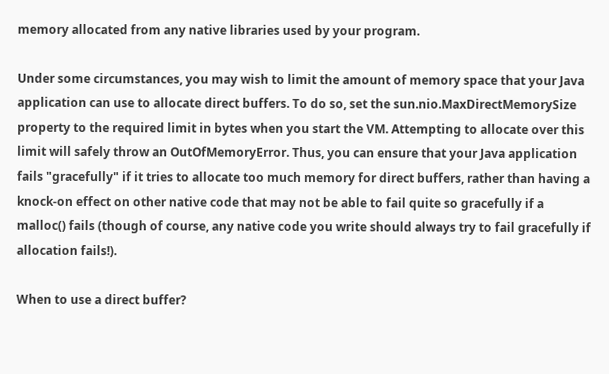memory allocated from any native libraries used by your program.

Under some circumstances, you may wish to limit the amount of memory space that your Java application can use to allocate direct buffers. To do so, set the sun.nio.MaxDirectMemorySize property to the required limit in bytes when you start the VM. Attempting to allocate over this limit will safely throw an OutOfMemoryError. Thus, you can ensure that your Java application fails "gracefully" if it tries to allocate too much memory for direct buffers, rather than having a knock-on effect on other native code that may not be able to fail quite so gracefully if a malloc() fails (though of course, any native code you write should always try to fail gracefully if allocation fails!).

When to use a direct buffer?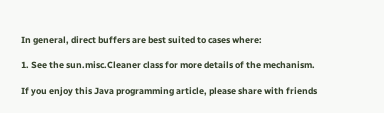In general, direct buffers are best suited to cases where:

1. See the sun.misc.Cleaner class for more details of the mechanism.

If you enjoy this Java programming article, please share with friends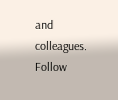and colleagues. Follow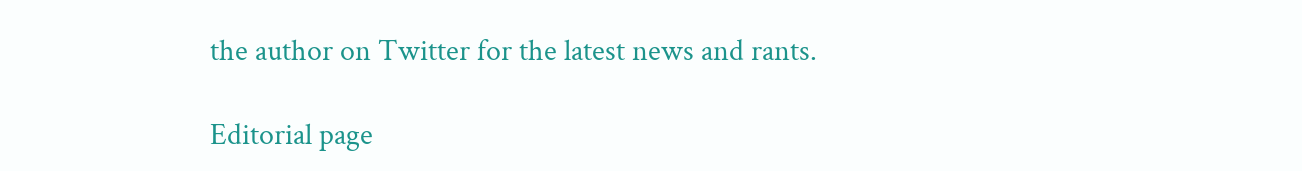the author on Twitter for the latest news and rants.

Editorial page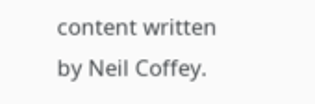content written by Neil Coffey.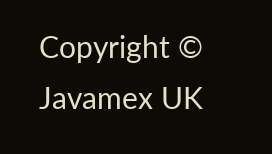Copyright © Javamex UK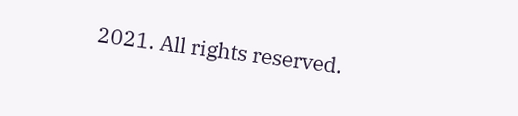2021. All rights reserved.